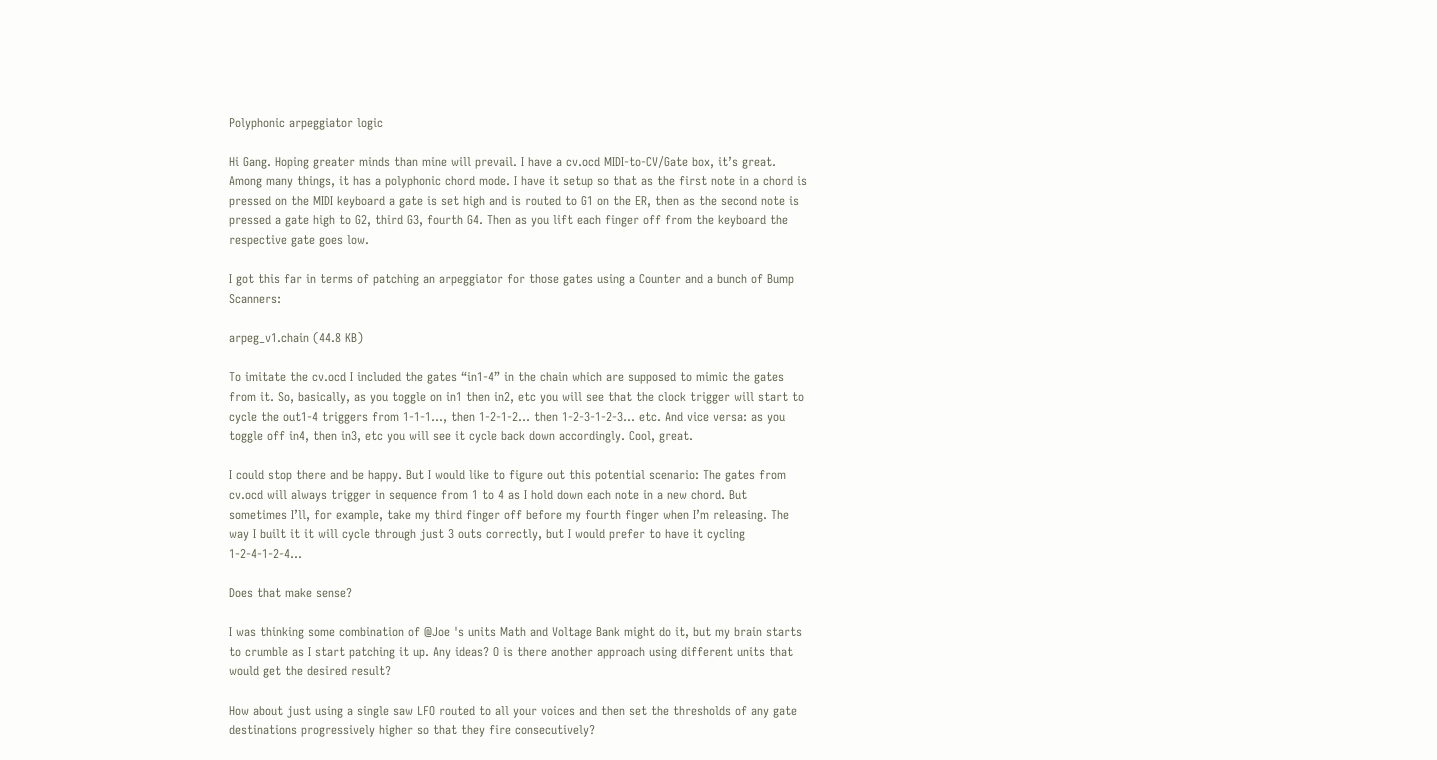Polyphonic arpeggiator logic

Hi Gang. Hoping greater minds than mine will prevail. I have a cv.ocd MIDI-to-CV/Gate box, it’s great. Among many things, it has a polyphonic chord mode. I have it setup so that as the first note in a chord is pressed on the MIDI keyboard a gate is set high and is routed to G1 on the ER, then as the second note is pressed a gate high to G2, third G3, fourth G4. Then as you lift each finger off from the keyboard the respective gate goes low.

I got this far in terms of patching an arpeggiator for those gates using a Counter and a bunch of Bump Scanners:

arpeg_v1.chain (44.8 KB)

To imitate the cv.ocd I included the gates “in1-4” in the chain which are supposed to mimic the gates from it. So, basically, as you toggle on in1 then in2, etc you will see that the clock trigger will start to cycle the out1-4 triggers from 1-1-1…, then 1-2-1-2… then 1-2-3-1-2-3… etc. And vice versa: as you toggle off in4, then in3, etc you will see it cycle back down accordingly. Cool, great.

I could stop there and be happy. But I would like to figure out this potential scenario: The gates from cv.ocd will always trigger in sequence from 1 to 4 as I hold down each note in a new chord. But sometimes I’ll, for example, take my third finger off before my fourth finger when I’m releasing. The way I built it it will cycle through just 3 outs correctly, but I would prefer to have it cycling 1-2-4-1-2-4…

Does that make sense?

I was thinking some combination of @Joe 's units Math and Voltage Bank might do it, but my brain starts to crumble as I start patching it up. Any ideas? O is there another approach using different units that would get the desired result?

How about just using a single saw LFO routed to all your voices and then set the thresholds of any gate destinations progressively higher so that they fire consecutively?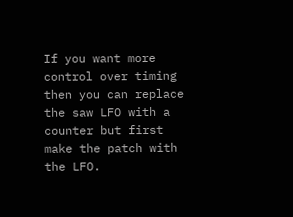If you want more control over timing then you can replace the saw LFO with a counter but first make the patch with the LFO.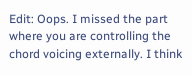Edit: Oops. I missed the part where you are controlling the chord voicing externally. I think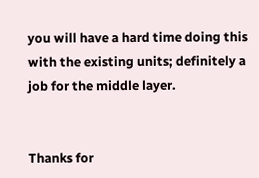you will have a hard time doing this with the existing units; definitely a job for the middle layer.


Thanks for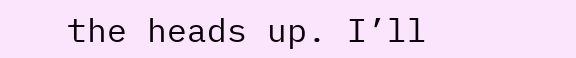the heads up. I’ll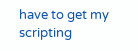have to get my scripting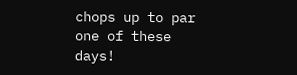chops up to par one of these days!